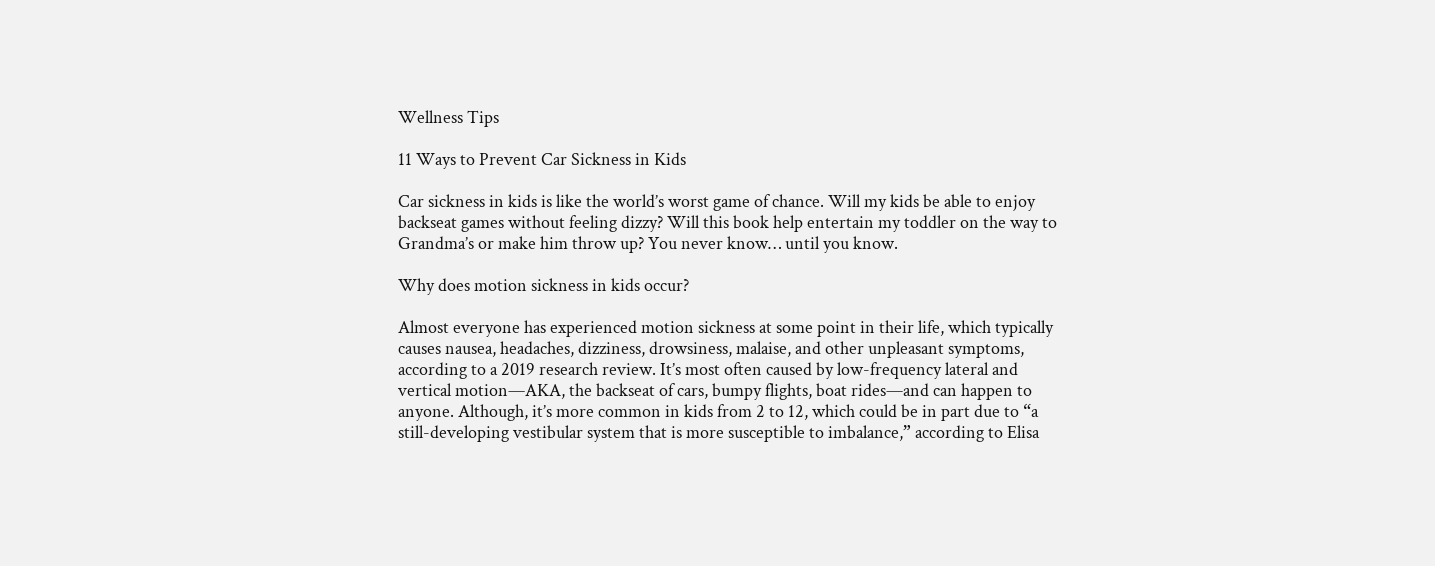Wellness Tips

11 Ways to Prevent Car Sickness in Kids

Car sickness in kids is like the world’s worst game of chance. Will my kids be able to enjoy backseat games without feeling dizzy? Will this book help entertain my toddler on the way to Grandma’s or make him throw up? You never know… until you know.

Why does motion sickness in kids occur?

Almost everyone has experienced motion sickness at some point in their life, which typically causes nausea, headaches, dizziness, drowsiness, malaise, and other unpleasant symptoms, according to a 2019 research review. It’s most often caused by low-frequency lateral and vertical motion—AKA, the backseat of cars, bumpy flights, boat rides—and can happen to anyone. Although, it’s more common in kids from 2 to 12, which could be in part due to “a still-developing vestibular system that is more susceptible to imbalance,” according to Elisa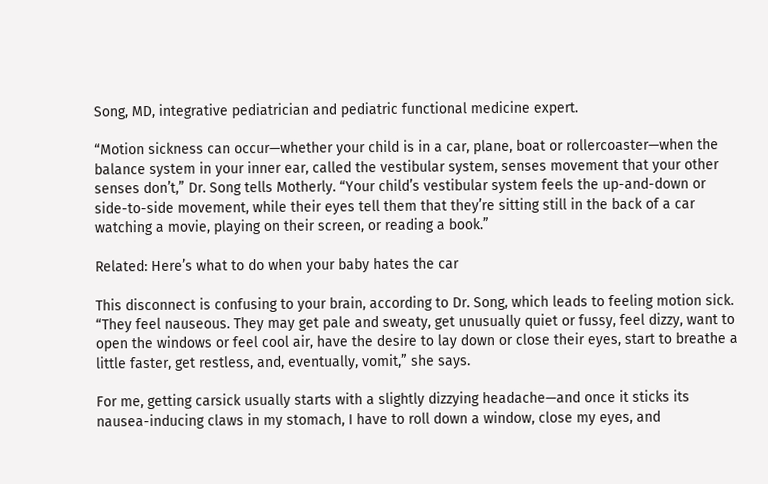Song, MD, integrative pediatrician and pediatric functional medicine expert.

“Motion sickness can occur—whether your child is in a car, plane, boat or rollercoaster—when the balance system in your inner ear, called the vestibular system, senses movement that your other senses don’t,” Dr. Song tells Motherly. “Your child’s vestibular system feels the up-and-down or side-to-side movement, while their eyes tell them that they’re sitting still in the back of a car watching a movie, playing on their screen, or reading a book.”

Related: Here’s what to do when your baby hates the car

This disconnect is confusing to your brain, according to Dr. Song, which leads to feeling motion sick. “They feel nauseous. They may get pale and sweaty, get unusually quiet or fussy, feel dizzy, want to open the windows or feel cool air, have the desire to lay down or close their eyes, start to breathe a little faster, get restless, and, eventually, vomit,” she says.

For me, getting carsick usually starts with a slightly dizzying headache—and once it sticks its nausea-inducing claws in my stomach, I have to roll down a window, close my eyes, and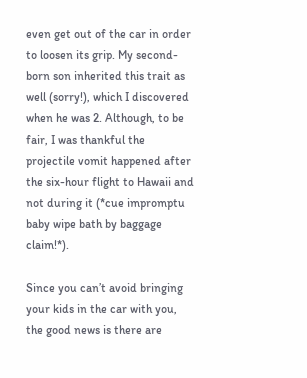even get out of the car in order to loosen its grip. My second-born son inherited this trait as well (sorry!), which I discovered when he was 2. Although, to be fair, I was thankful the projectile vomit happened after the six-hour flight to Hawaii and not during it (*cue impromptu baby wipe bath by baggage claim!*).

Since you can’t avoid bringing your kids in the car with you, the good news is there are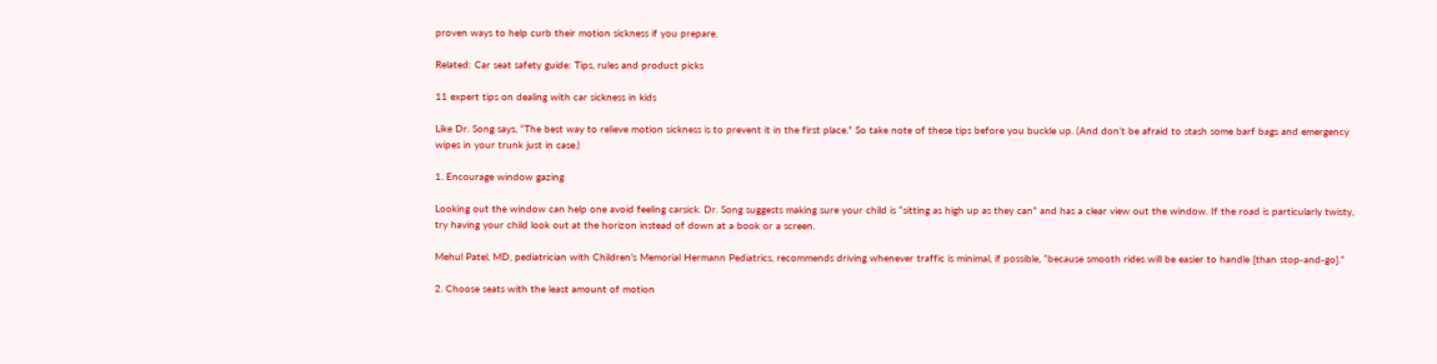proven ways to help curb their motion sickness if you prepare.

Related: Car seat safety guide: Tips, rules and product picks

11 expert tips on dealing with car sickness in kids

Like Dr. Song says, “The best way to relieve motion sickness is to prevent it in the first place.” So take note of these tips before you buckle up. (And don’t be afraid to stash some barf bags and emergency wipes in your trunk just in case.)

1. Encourage window gazing

Looking out the window can help one avoid feeling carsick. Dr. Song suggests making sure your child is “sitting as high up as they can” and has a clear view out the window. If the road is particularly twisty, try having your child look out at the horizon instead of down at a book or a screen.

Mehul Patel, MD, pediatrician with Children’s Memorial Hermann Pediatrics, recommends driving whenever traffic is minimal, if possible, “because smooth rides will be easier to handle [than stop-and-go].”

2. Choose seats with the least amount of motion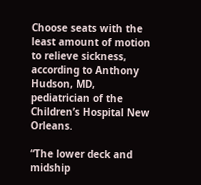Choose seats with the least amount of motion to relieve sickness, according to Anthony Hudson, MD, pediatrician of the Children’s Hospital New Orleans.

“The lower deck and midship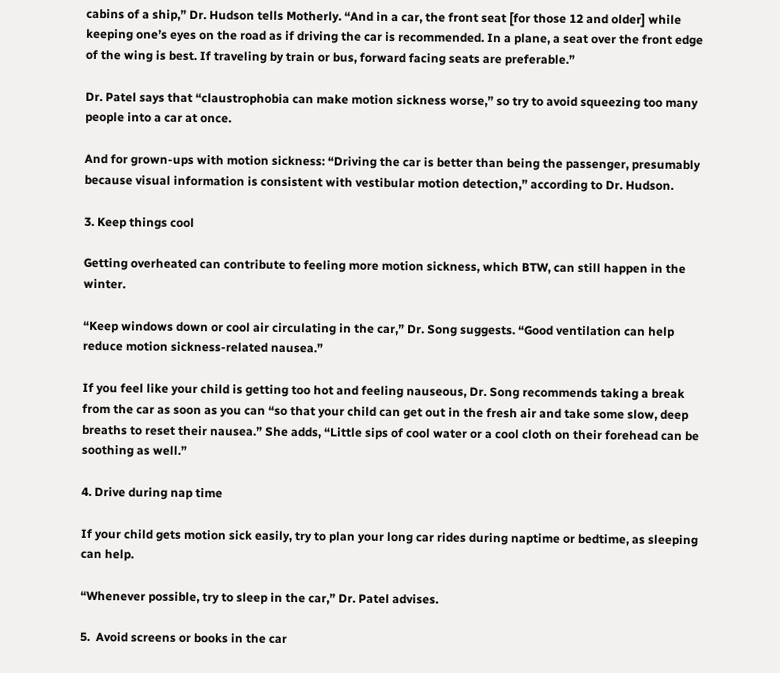cabins of a ship,” Dr. Hudson tells Motherly. “And in a car, the front seat [for those 12 and older] while keeping one’s eyes on the road as if driving the car is recommended. In a plane, a seat over the front edge of the wing is best. If traveling by train or bus, forward facing seats are preferable.”

Dr. Patel says that “claustrophobia can make motion sickness worse,” so try to avoid squeezing too many people into a car at once.

And for grown-ups with motion sickness: “Driving the car is better than being the passenger, presumably because visual information is consistent with vestibular motion detection,” according to Dr. Hudson.

3. Keep things cool

Getting overheated can contribute to feeling more motion sickness, which BTW, can still happen in the winter.

“Keep windows down or cool air circulating in the car,” Dr. Song suggests. “Good ventilation can help reduce motion sickness-related nausea.”

If you feel like your child is getting too hot and feeling nauseous, Dr. Song recommends taking a break from the car as soon as you can “so that your child can get out in the fresh air and take some slow, deep breaths to reset their nausea.” She adds, “Little sips of cool water or a cool cloth on their forehead can be soothing as well.”

4. Drive during nap time

If your child gets motion sick easily, try to plan your long car rides during naptime or bedtime, as sleeping can help.

“Whenever possible, try to sleep in the car,” Dr. Patel advises.

5.  Avoid screens or books in the car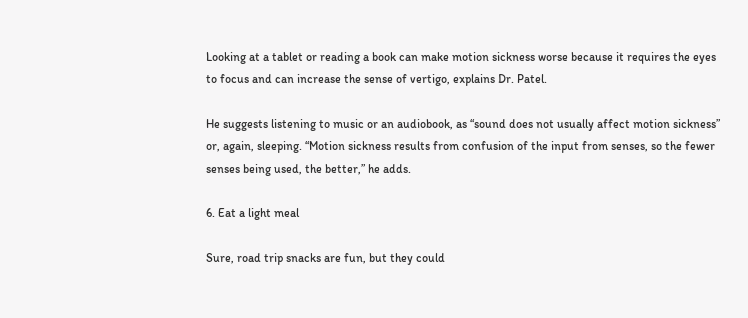Looking at a tablet or reading a book can make motion sickness worse because it requires the eyes to focus and can increase the sense of vertigo, explains Dr. Patel.

He suggests listening to music or an audiobook, as “sound does not usually affect motion sickness” or, again, sleeping. “Motion sickness results from confusion of the input from senses, so the fewer senses being used, the better,” he adds.

6. Eat a light meal

Sure, road trip snacks are fun, but they could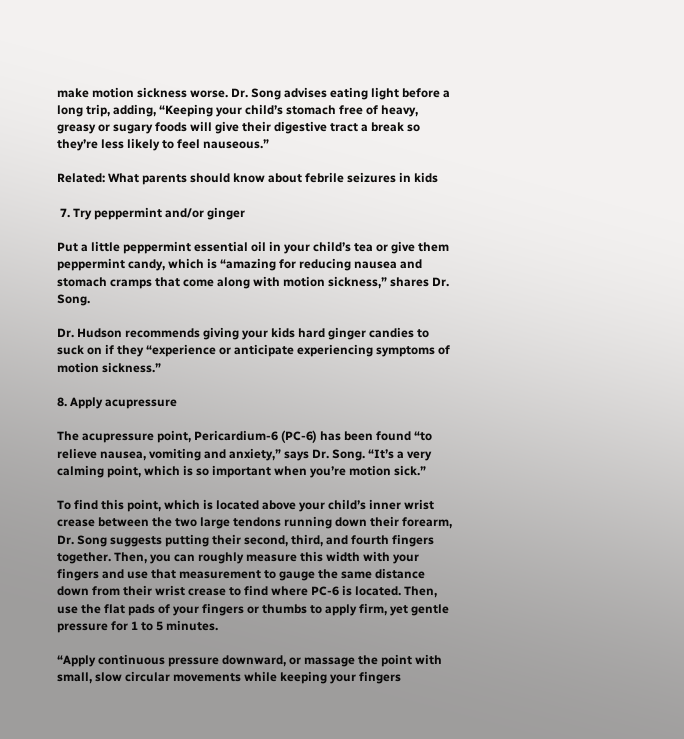make motion sickness worse. Dr. Song advises eating light before a long trip, adding, “Keeping your child’s stomach free of heavy, greasy or sugary foods will give their digestive tract a break so they’re less likely to feel nauseous.”

Related: What parents should know about febrile seizures in kids

 7. Try peppermint and/or ginger

Put a little peppermint essential oil in your child’s tea or give them peppermint candy, which is “amazing for reducing nausea and stomach cramps that come along with motion sickness,” shares Dr. Song.

Dr. Hudson recommends giving your kids hard ginger candies to suck on if they “experience or anticipate experiencing symptoms of motion sickness.”

8. Apply acupressure

The acupressure point, Pericardium-6 (PC-6) has been found “to relieve nausea, vomiting and anxiety,” says Dr. Song. “It’s a very calming point, which is so important when you’re motion sick.”

To find this point, which is located above your child’s inner wrist crease between the two large tendons running down their forearm, Dr. Song suggests putting their second, third, and fourth fingers together. Then, you can roughly measure this width with your fingers and use that measurement to gauge the same distance down from their wrist crease to find where PC-6 is located. Then, use the flat pads of your fingers or thumbs to apply firm, yet gentle pressure for 1 to 5 minutes.

“Apply continuous pressure downward, or massage the point with small, slow circular movements while keeping your fingers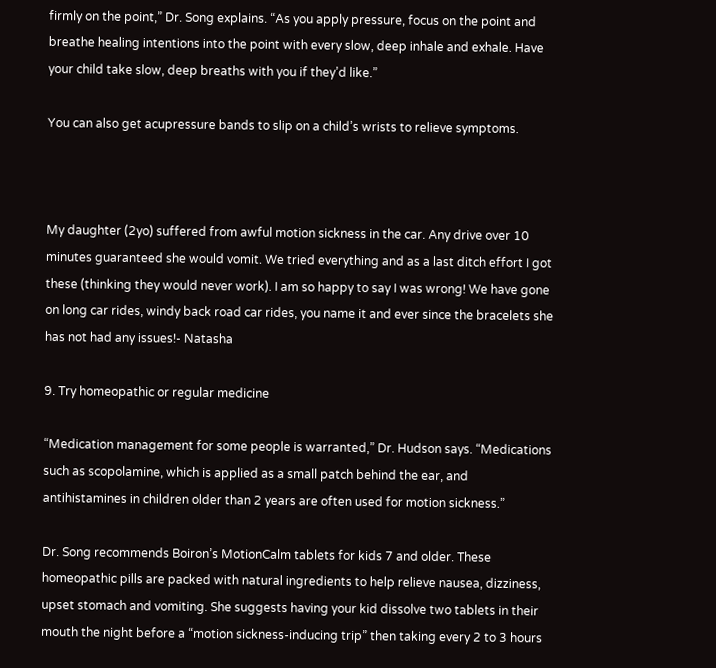firmly on the point,” Dr. Song explains. “As you apply pressure, focus on the point and breathe healing intentions into the point with every slow, deep inhale and exhale. Have your child take slow, deep breaths with you if they’d like.”

You can also get acupressure bands to slip on a child’s wrists to relieve symptoms.



My daughter (2yo) suffered from awful motion sickness in the car. Any drive over 10 minutes guaranteed she would vomit. We tried everything and as a last ditch effort I got these (thinking they would never work). I am so happy to say I was wrong! We have gone on long car rides, windy back road car rides, you name it and ever since the bracelets she has not had any issues!- Natasha

9. Try homeopathic or regular medicine

“Medication management for some people is warranted,” Dr. Hudson says. “Medications such as scopolamine, which is applied as a small patch behind the ear, and antihistamines in children older than 2 years are often used for motion sickness.”

Dr. Song recommends Boiron’s MotionCalm tablets for kids 7 and older. These homeopathic pills are packed with natural ingredients to help relieve nausea, dizziness, upset stomach and vomiting. She suggests having your kid dissolve two tablets in their mouth the night before a “motion sickness-inducing trip” then taking every 2 to 3 hours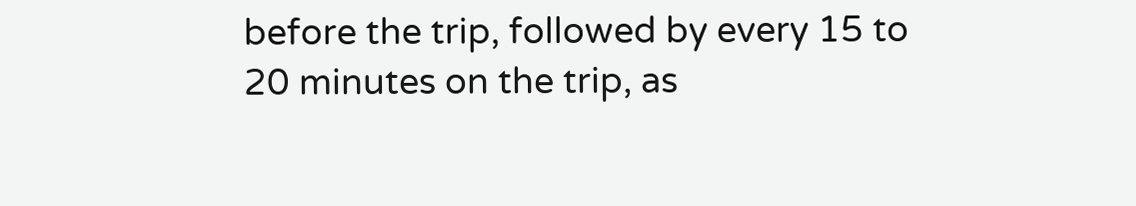before the trip, followed by every 15 to 20 minutes on the trip, as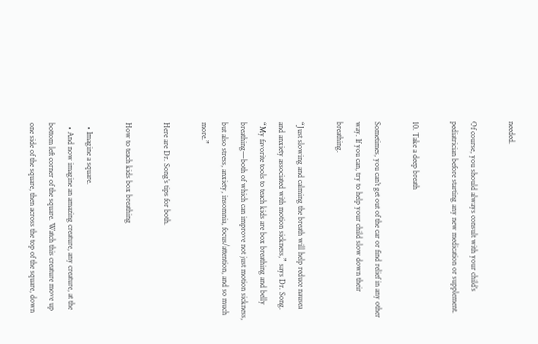needed.

Of course, you should always consult with your child’s pediatrician before starting any new medication or supplement.

10. Take a deep breath

Sometimes, you can’t get out of the car or find relief in any other way. If you can, try to help your child slow down their breathing.

“Just slowing and calming the breath will help reduce nausea and anxiety associated with motion sickness,” says Dr. Song. “My favorite tools to teach kids are box breathing and belly breathing—both of which can improve not just motion sickness, but also stress, anxiety, insomnia, focus/attention, and so much more.”

Here are Dr. Song’s tips for both.

How to teach kids box breathing

  • Imagine a square.
  • And now imagine an amazing creature, any creature, at the bottom left corner of the square. Watch this creature move up one side of the square, then across the top of the square, down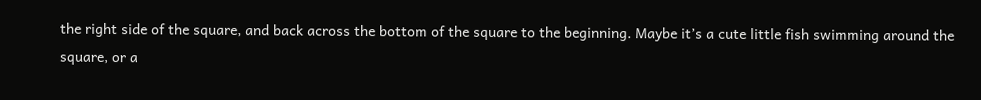the right side of the square, and back across the bottom of the square to the beginning. Maybe it’s a cute little fish swimming around the square, or a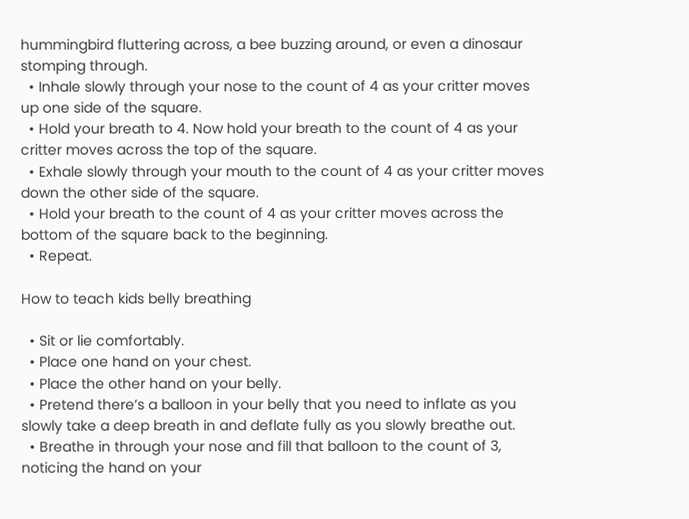hummingbird fluttering across, a bee buzzing around, or even a dinosaur stomping through.
  • Inhale slowly through your nose to the count of 4 as your critter moves up one side of the square.
  • Hold your breath to 4. Now hold your breath to the count of 4 as your critter moves across the top of the square.
  • Exhale slowly through your mouth to the count of 4 as your critter moves down the other side of the square.
  • Hold your breath to the count of 4 as your critter moves across the bottom of the square back to the beginning.
  • Repeat.

How to teach kids belly breathing

  • Sit or lie comfortably.
  • Place one hand on your chest.
  • Place the other hand on your belly.
  • Pretend there’s a balloon in your belly that you need to inflate as you slowly take a deep breath in and deflate fully as you slowly breathe out.
  • Breathe in through your nose and fill that balloon to the count of 3, noticing the hand on your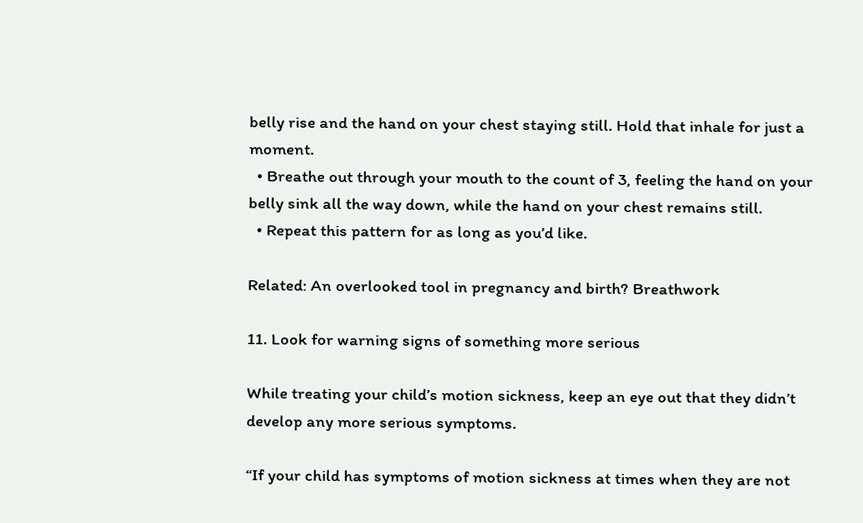belly rise and the hand on your chest staying still. Hold that inhale for just a moment.
  • Breathe out through your mouth to the count of 3, feeling the hand on your belly sink all the way down, while the hand on your chest remains still.
  • Repeat this pattern for as long as you’d like.

Related: An overlooked tool in pregnancy and birth? Breathwork

11. Look for warning signs of something more serious

While treating your child’s motion sickness, keep an eye out that they didn’t develop any more serious symptoms.

“If your child has symptoms of motion sickness at times when they are not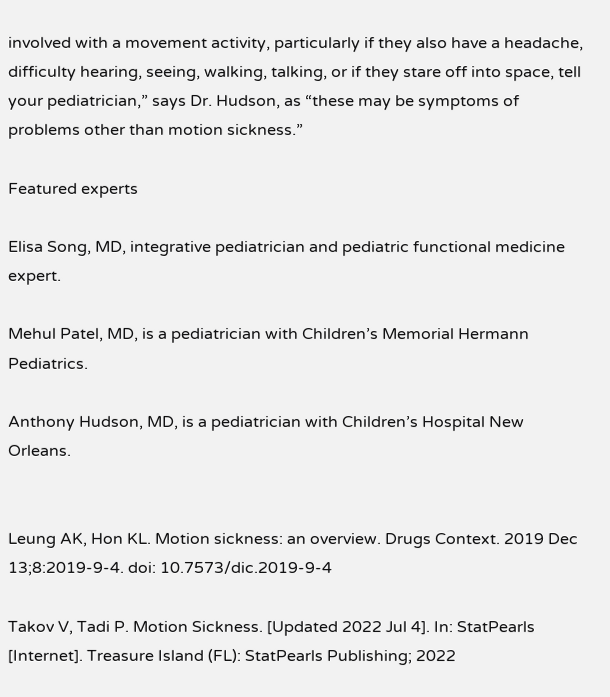involved with a movement activity, particularly if they also have a headache, difficulty hearing, seeing, walking, talking, or if they stare off into space, tell your pediatrician,” says Dr. Hudson, as “these may be symptoms of problems other than motion sickness.”

Featured experts

Elisa Song, MD, integrative pediatrician and pediatric functional medicine expert.

Mehul Patel, MD, is a pediatrician with Children’s Memorial Hermann Pediatrics.

Anthony Hudson, MD, is a pediatrician with Children’s Hospital New Orleans.


Leung AK, Hon KL. Motion sickness: an overview. Drugs Context. 2019 Dec 13;8:2019-9-4. doi: 10.7573/dic.2019-9-4

Takov V, Tadi P. Motion Sickness. [Updated 2022 Jul 4]. In: StatPearls [Internet]. Treasure Island (FL): StatPearls Publishing; 2022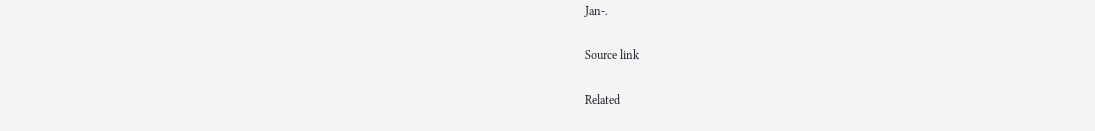Jan-.

Source link

Related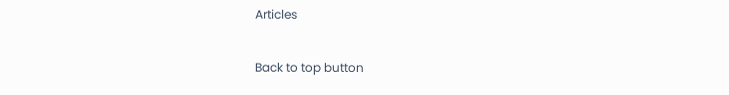Articles

Back to top button